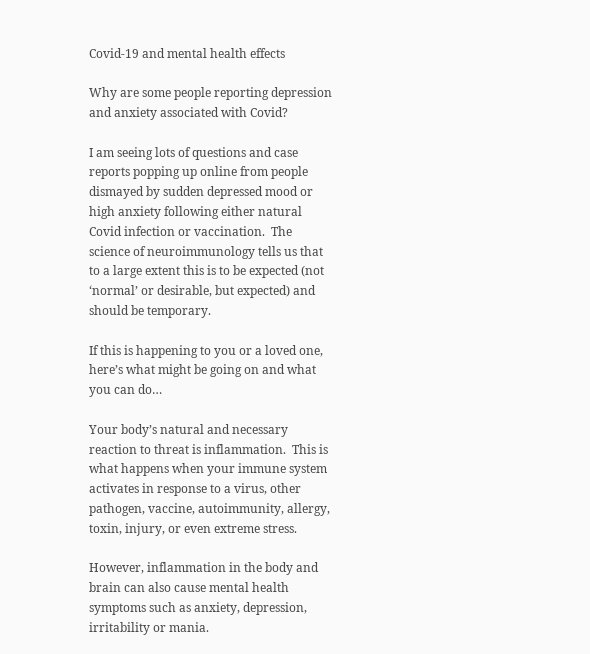Covid-19 and mental health effects

Why are some people reporting depression and anxiety associated with Covid?

I am seeing lots of questions and case reports popping up online from people dismayed by sudden depressed mood or high anxiety following either natural Covid infection or vaccination.  The science of neuroimmunology tells us that to a large extent this is to be expected (not ‘normal’ or desirable, but expected) and should be temporary.

If this is happening to you or a loved one, here’s what might be going on and what you can do…

Your body’s natural and necessary reaction to threat is inflammation.  This is what happens when your immune system activates in response to a virus, other pathogen, vaccine, autoimmunity, allergy, toxin, injury, or even extreme stress.

However, inflammation in the body and brain can also cause mental health symptoms such as anxiety, depression, irritability or mania.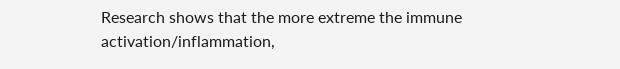Research shows that the more extreme the immune activation/inflammation,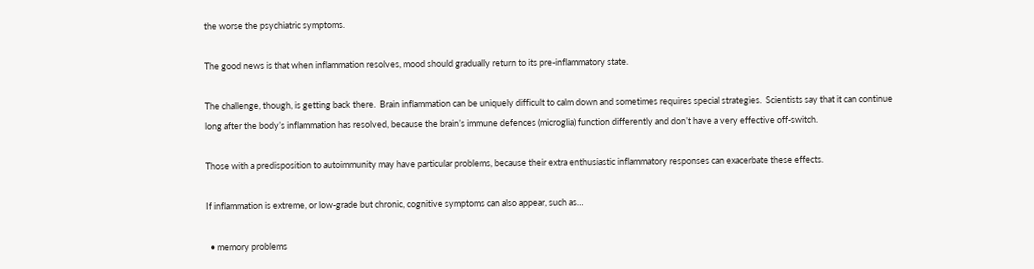the worse the psychiatric symptoms.

The good news is that when inflammation resolves, mood should gradually return to its pre-inflammatory state.

The challenge, though, is getting back there.  Brain inflammation can be uniquely difficult to calm down and sometimes requires special strategies.  Scientists say that it can continue long after the body’s inflammation has resolved, because the brain’s immune defences (microglia) function differently and don’t have a very effective off-switch.

Those with a predisposition to autoimmunity may have particular problems, because their extra enthusiastic inflammatory responses can exacerbate these effects.

If inflammation is extreme, or low-grade but chronic, cognitive symptoms can also appear, such as…

  • memory problems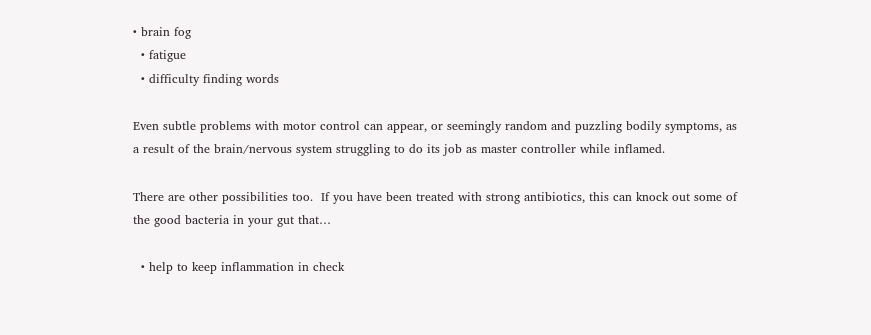• brain fog
  • fatigue
  • difficulty finding words

Even subtle problems with motor control can appear, or seemingly random and puzzling bodily symptoms, as a result of the brain/nervous system struggling to do its job as master controller while inflamed.

There are other possibilities too.  If you have been treated with strong antibiotics, this can knock out some of the good bacteria in your gut that…

  • help to keep inflammation in check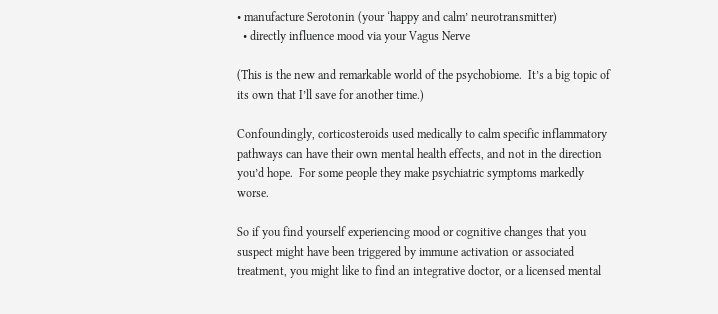• manufacture Serotonin (your ‘happy and calm’ neurotransmitter)
  • directly influence mood via your Vagus Nerve

(This is the new and remarkable world of the psychobiome.  It’s a big topic of its own that I’ll save for another time.)

Confoundingly, corticosteroids used medically to calm specific inflammatory pathways can have their own mental health effects, and not in the direction you’d hope.  For some people they make psychiatric symptoms markedly worse.

So if you find yourself experiencing mood or cognitive changes that you suspect might have been triggered by immune activation or associated treatment, you might like to find an integrative doctor, or a licensed mental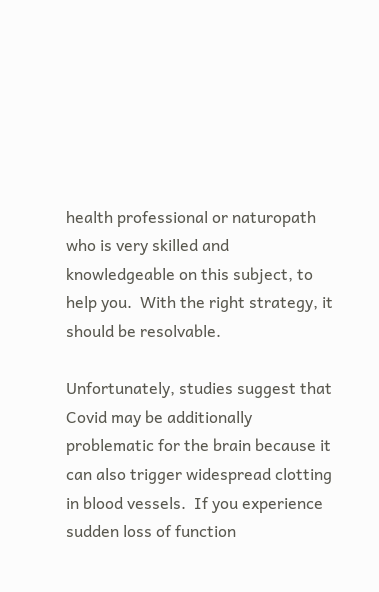health professional or naturopath who is very skilled and knowledgeable on this subject, to help you.  With the right strategy, it should be resolvable.

Unfortunately, studies suggest that Covid may be additionally problematic for the brain because it can also trigger widespread clotting in blood vessels.  If you experience sudden loss of function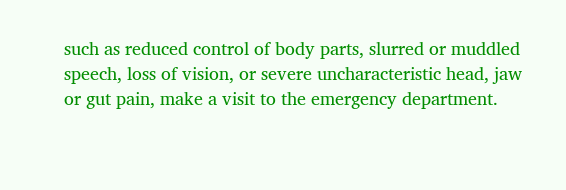such as reduced control of body parts, slurred or muddled speech, loss of vision, or severe uncharacteristic head, jaw or gut pain, make a visit to the emergency department.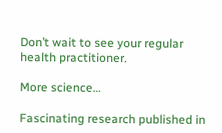Don’t wait to see your regular health practitioner.

More science…

Fascinating research published in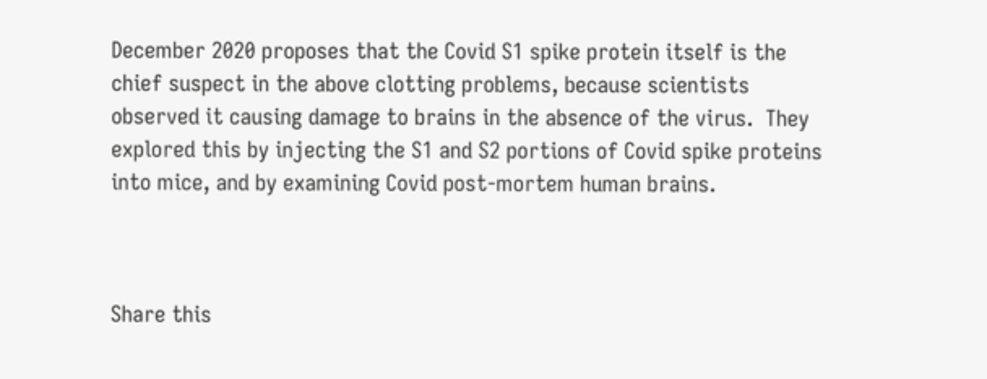December 2020 proposes that the Covid S1 spike protein itself is the chief suspect in the above clotting problems, because scientists observed it causing damage to brains in the absence of the virus.  They explored this by injecting the S1 and S2 portions of Covid spike proteins into mice, and by examining Covid post-mortem human brains.



Share this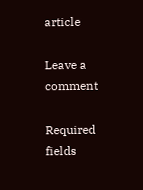article

Leave a comment

Required fields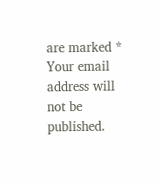are marked *   Your email address will not be published.